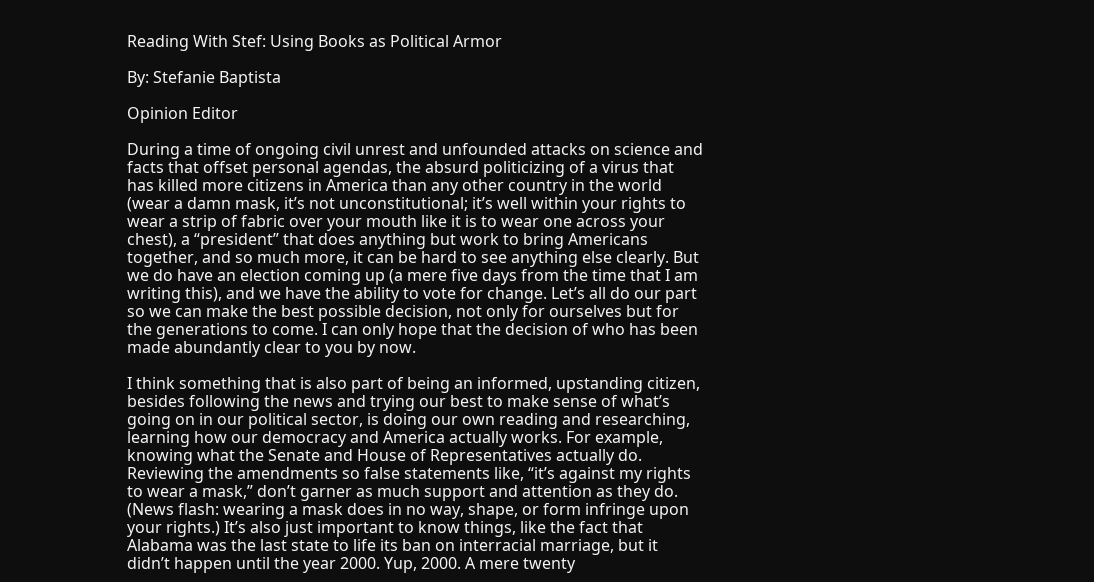Reading With Stef: Using Books as Political Armor

By: Stefanie Baptista

Opinion Editor

During a time of ongoing civil unrest and unfounded attacks on science and facts that offset personal agendas, the absurd politicizing of a virus that has killed more citizens in America than any other country in the world (wear a damn mask, it’s not unconstitutional; it’s well within your rights to wear a strip of fabric over your mouth like it is to wear one across your chest), a “president” that does anything but work to bring Americans together, and so much more, it can be hard to see anything else clearly. But we do have an election coming up (a mere five days from the time that I am writing this), and we have the ability to vote for change. Let’s all do our part so we can make the best possible decision, not only for ourselves but for the generations to come. I can only hope that the decision of who has been made abundantly clear to you by now.

I think something that is also part of being an informed, upstanding citizen, besides following the news and trying our best to make sense of what’s going on in our political sector, is doing our own reading and researching, learning how our democracy and America actually works. For example, knowing what the Senate and House of Representatives actually do. Reviewing the amendments so false statements like, “it’s against my rights to wear a mask,” don’t garner as much support and attention as they do. (News flash: wearing a mask does in no way, shape, or form infringe upon your rights.) It’s also just important to know things, like the fact that Alabama was the last state to life its ban on interracial marriage, but it didn’t happen until the year 2000. Yup, 2000. A mere twenty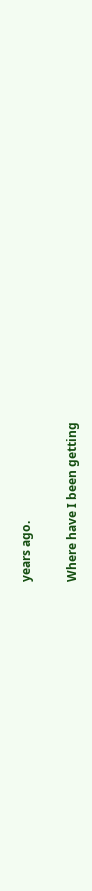years ago.

Where have I been getting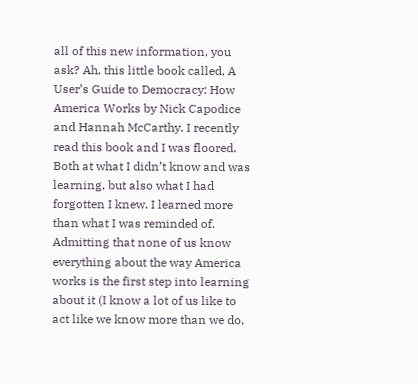all of this new information, you ask? Ah, this little book called, A User’s Guide to Democracy: How America Works by Nick Capodice and Hannah McCarthy. I recently read this book and I was floored. Both at what I didn’t know and was learning, but also what I had forgotten I knew. I learned more than what I was reminded of. Admitting that none of us know everything about the way America works is the first step into learning about it (I know a lot of us like to act like we know more than we do,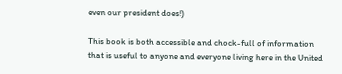even our president does!)

This book is both accessible and chock-full of information that is useful to anyone and everyone living here in the United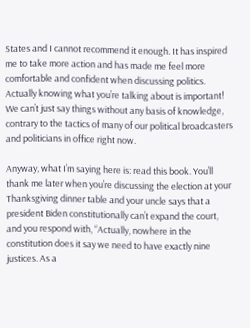States and I cannot recommend it enough. It has inspired me to take more action and has made me feel more comfortable and confident when discussing politics. Actually knowing what you’re talking about is important! We can’t just say things without any basis of knowledge, contrary to the tactics of many of our political broadcasters and politicians in office right now.

Anyway, what I’m saying here is: read this book. You’ll thank me later when you’re discussing the election at your Thanksgiving dinner table and your uncle says that a president Biden constitutionally can’t expand the court, and you respond with, “Actually, nowhere in the constitution does it say we need to have exactly nine justices. As a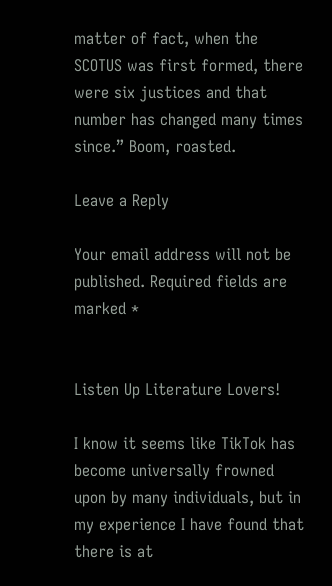matter of fact, when the SCOTUS was first formed, there were six justices and that number has changed many times since.” Boom, roasted.

Leave a Reply

Your email address will not be published. Required fields are marked *


Listen Up Literature Lovers!

I know it seems like TikTok has become universally frowned upon by many individuals, but in my experience I have found that there is at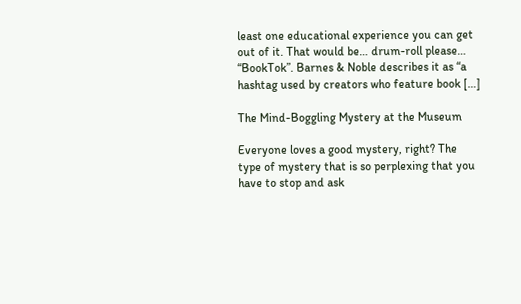least one educational experience you can get out of it. That would be… drum-roll please… “BookTok”. Barnes & Noble describes it as “a hashtag used by creators who feature book […]

The Mind-Boggling Mystery at the Museum

Everyone loves a good mystery, right? The type of mystery that is so perplexing that you have to stop and ask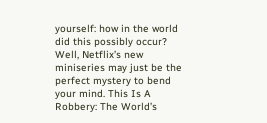yourself: how in the world did this possibly occur? Well, Netflix’s new miniseries may just be the perfect mystery to bend your mind. This Is A Robbery: The World’s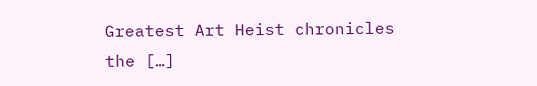Greatest Art Heist chronicles the […]